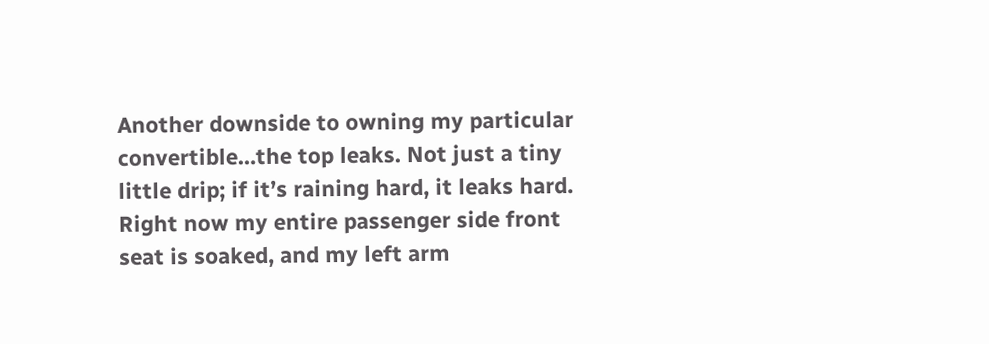Another downside to owning my particular convertible…the top leaks. Not just a tiny little drip; if it’s raining hard, it leaks hard. Right now my entire passenger side front seat is soaked, and my left arm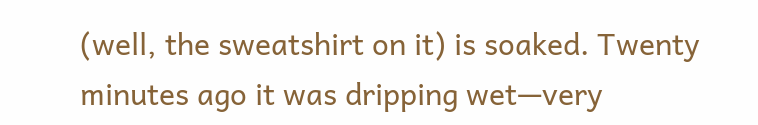(well, the sweatshirt on it) is soaked. Twenty minutes ago it was dripping wet—very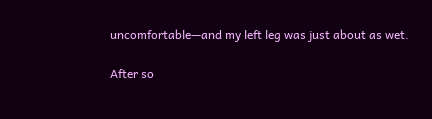uncomfortable—and my left leg was just about as wet.

After so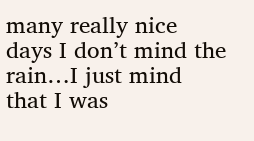many really nice days I don’t mind the rain…I just mind that I was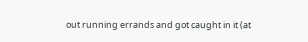out running errands and got caught in it (at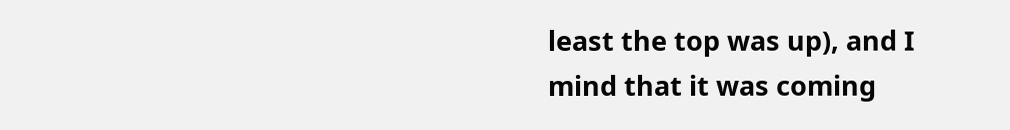least the top was up), and I mind that it was coming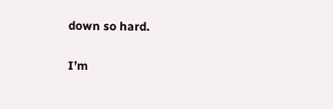down so hard.

I’m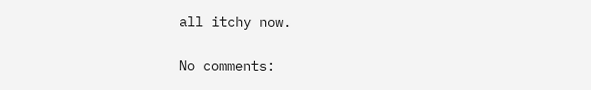all itchy now.

No comments: